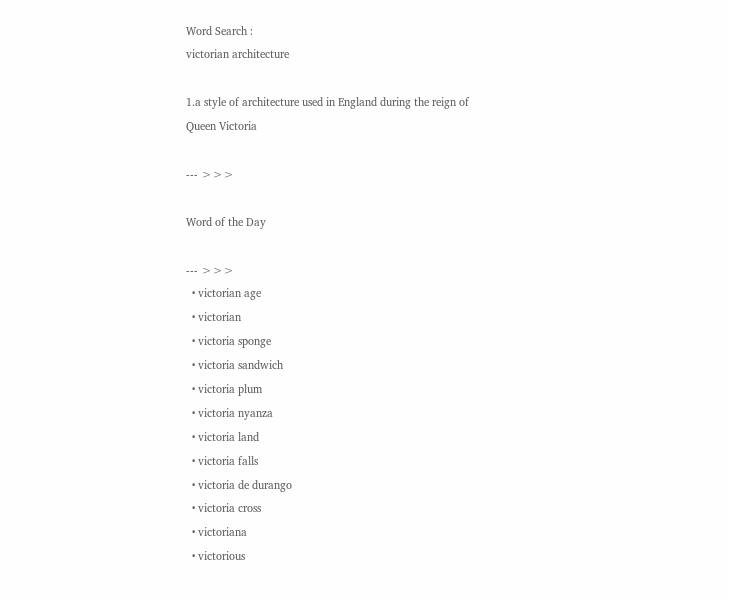Word Search :
victorian architecture

1.a style of architecture used in England during the reign of Queen Victoria

--- >>>

Word of the Day

--- >>>
  • victorian age
  • victorian
  • victoria sponge
  • victoria sandwich
  • victoria plum
  • victoria nyanza
  • victoria land
  • victoria falls
  • victoria de durango
  • victoria cross
  • victoriana
  • victorious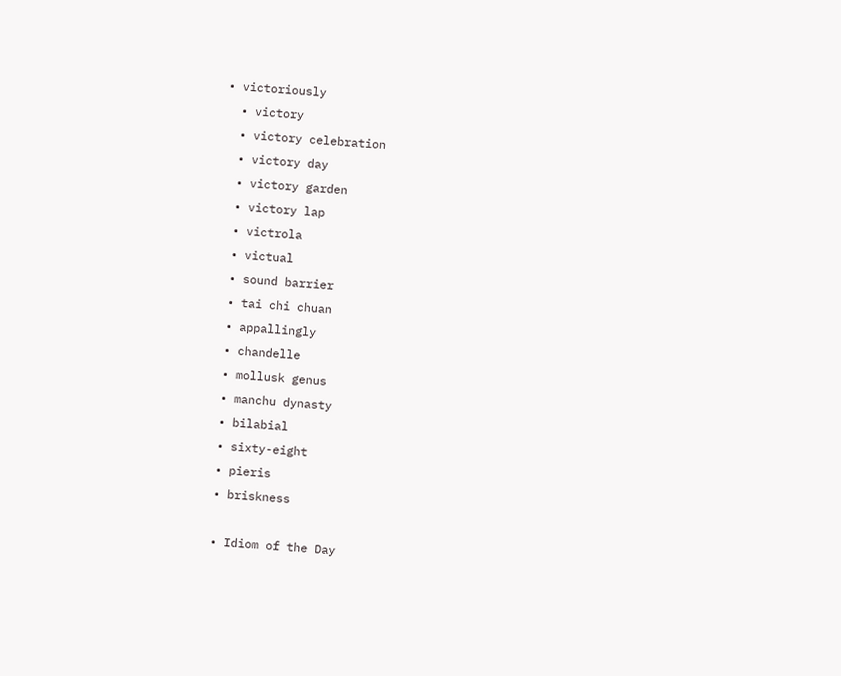• victoriously
  • victory
  • victory celebration
  • victory day
  • victory garden
  • victory lap
  • victrola
  • victual
  • sound barrier
  • tai chi chuan
  • appallingly
  • chandelle
  • mollusk genus
  • manchu dynasty
  • bilabial
  • sixty-eight
  • pieris
  • briskness

  • Idiom of the Day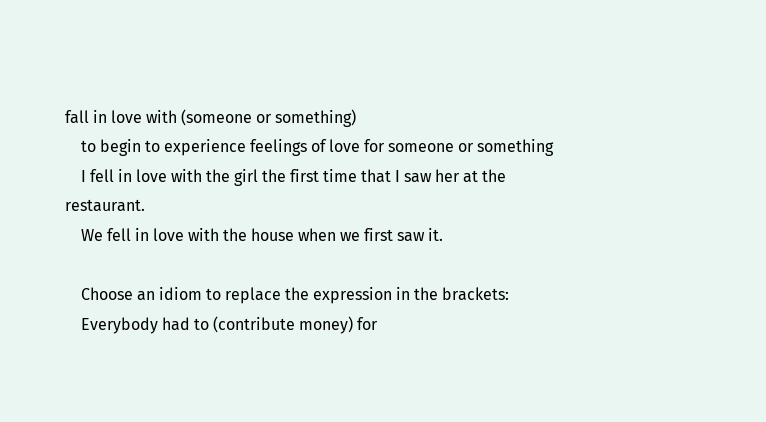fall in love with (someone or something)
    to begin to experience feelings of love for someone or something
    I fell in love with the girl the first time that I saw her at the restaurant.
    We fell in love with the house when we first saw it.

    Choose an idiom to replace the expression in the brackets:
    Everybody had to (contribute money) for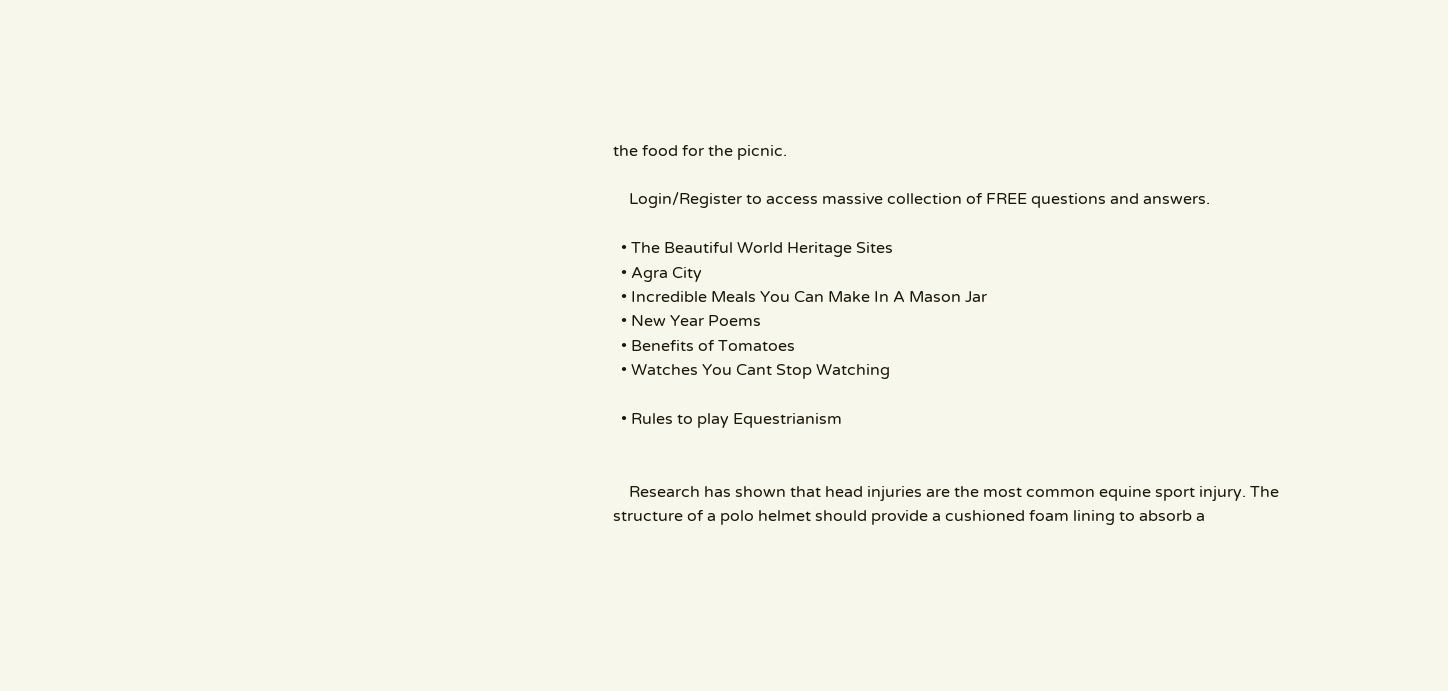the food for the picnic.

    Login/Register to access massive collection of FREE questions and answers.

  • The Beautiful World Heritage Sites
  • Agra City
  • Incredible Meals You Can Make In A Mason Jar
  • New Year Poems
  • Benefits of Tomatoes
  • Watches You Cant Stop Watching

  • Rules to play Equestrianism


    Research has shown that head injuries are the most common equine sport injury. The structure of a polo helmet should provide a cushioned foam lining to absorb a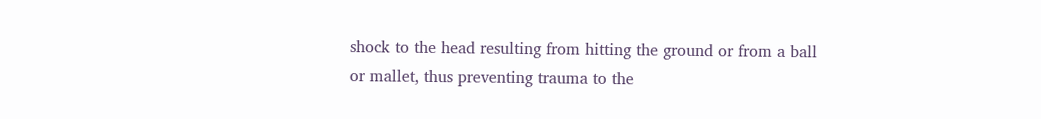shock to the head resulting from hitting the ground or from a ball or mallet, thus preventing trauma to the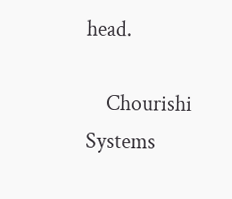head.

    Chourishi Systems